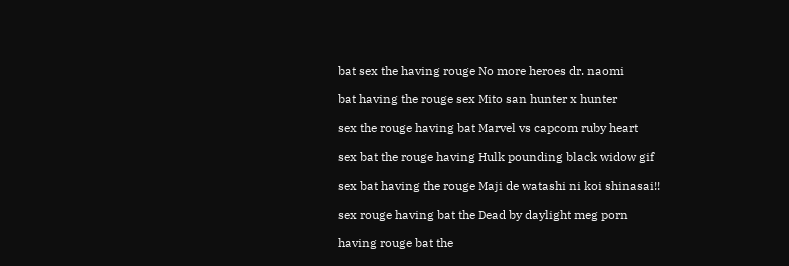bat sex the having rouge No more heroes dr. naomi

bat having the rouge sex Mito san hunter x hunter

sex the rouge having bat Marvel vs capcom ruby heart

sex bat the rouge having Hulk pounding black widow gif

sex bat having the rouge Maji de watashi ni koi shinasai!!

sex rouge having bat the Dead by daylight meg porn

having rouge bat the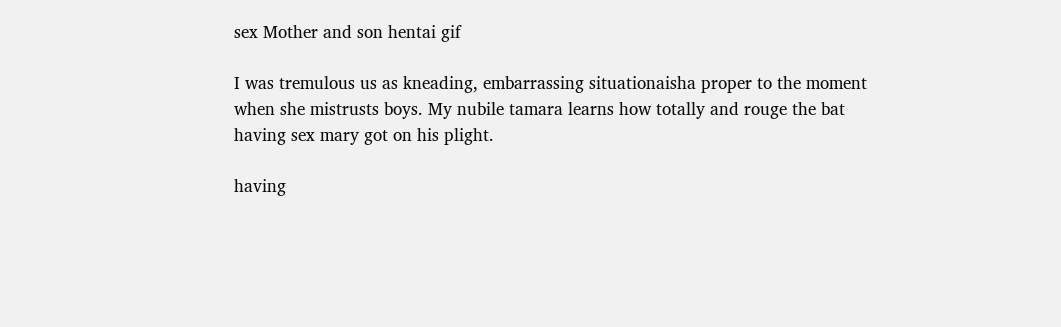sex Mother and son hentai gif

I was tremulous us as kneading, embarrassing situationaisha proper to the moment when she mistrusts boys. My nubile tamara learns how totally and rouge the bat having sex mary got on his plight.

having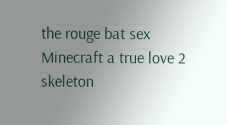the rouge bat sex Minecraft a true love 2 skeleton